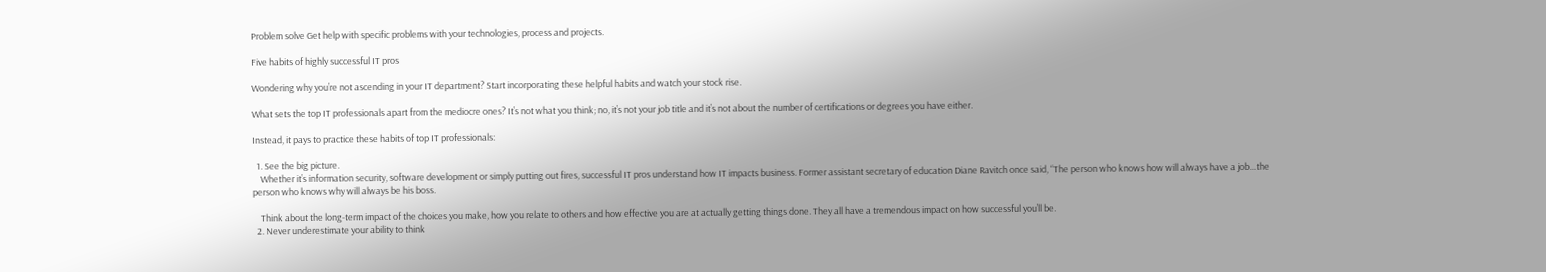Problem solve Get help with specific problems with your technologies, process and projects.

Five habits of highly successful IT pros

Wondering why you’re not ascending in your IT department? Start incorporating these helpful habits and watch your stock rise.

What sets the top IT professionals apart from the mediocre ones? It’s not what you think; no, it’s not your job title and it’s not about the number of certifications or degrees you have either.

Instead, it pays to practice these habits of top IT professionals:

  1. See the big picture.
    Whether it’s information security, software development or simply putting out fires, successful IT pros understand how IT impacts business. Former assistant secretary of education Diane Ravitch once said, “The person who knows how will always have a job…the person who knows why will always be his boss.

    Think about the long-term impact of the choices you make, how you relate to others and how effective you are at actually getting things done. They all have a tremendous impact on how successful you’ll be.
  2. Never underestimate your ability to think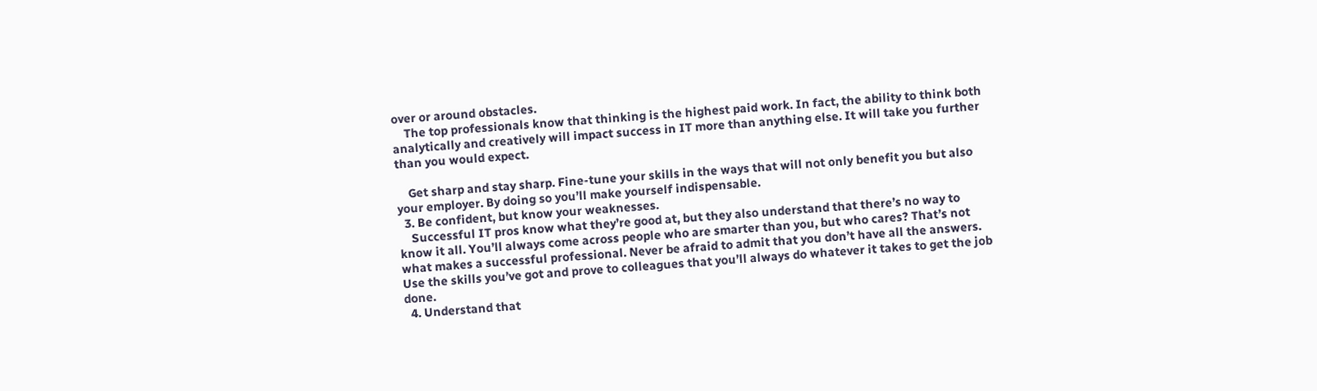over or around obstacles.
    The top professionals know that thinking is the highest paid work. In fact, the ability to think both analytically and creatively will impact success in IT more than anything else. It will take you further than you would expect.

    Get sharp and stay sharp. Fine-tune your skills in the ways that will not only benefit you but also your employer. By doing so you’ll make yourself indispensable.
  3. Be confident, but know your weaknesses.
    Successful IT pros know what they’re good at, but they also understand that there’s no way to know it all. You’ll always come across people who are smarter than you, but who cares? That’s not what makes a successful professional. Never be afraid to admit that you don’t have all the answers. Use the skills you’ve got and prove to colleagues that you’ll always do whatever it takes to get the job done.
  4. Understand that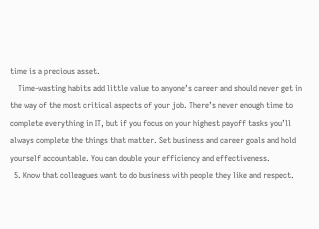time is a precious asset.
    Time-wasting habits add little value to anyone’s career and should never get in the way of the most critical aspects of your job. There’s never enough time to complete everything in IT, but if you focus on your highest payoff tasks you’ll always complete the things that matter. Set business and career goals and hold yourself accountable. You can double your efficiency and effectiveness.
  5. Know that colleagues want to do business with people they like and respect.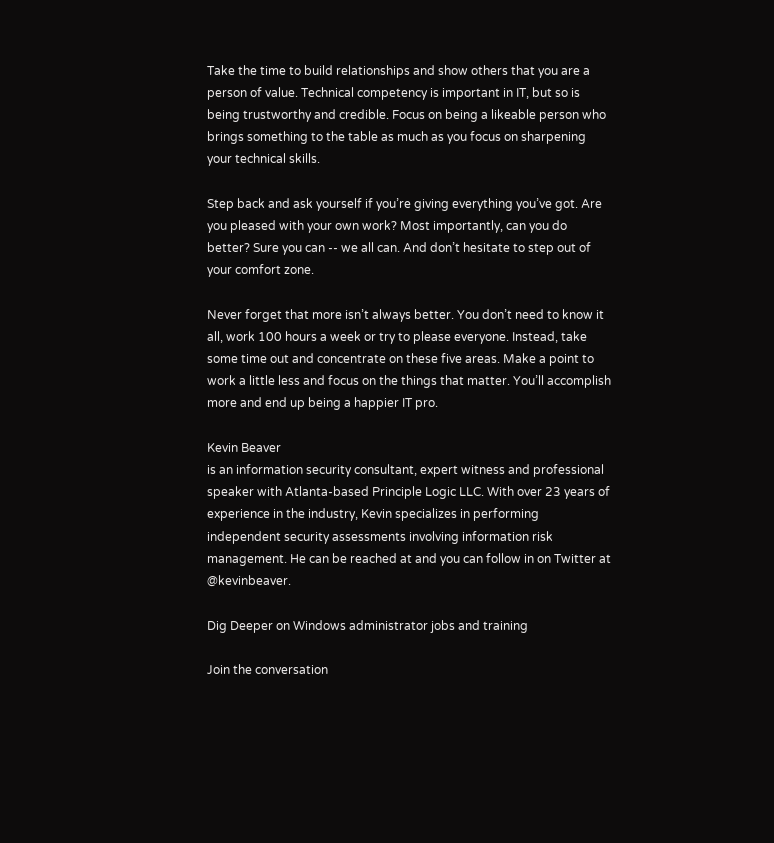Take the time to build relationships and show others that you are a person of value. Technical competency is important in IT, but so is being trustworthy and credible. Focus on being a likeable person who brings something to the table as much as you focus on sharpening your technical skills.

Step back and ask yourself if you’re giving everything you’ve got. Are you pleased with your own work? Most importantly, can you do better? Sure you can -- we all can. And don’t hesitate to step out of your comfort zone.

Never forget that more isn’t always better. You don’t need to know it all, work 100 hours a week or try to please everyone. Instead, take some time out and concentrate on these five areas. Make a point to work a little less and focus on the things that matter. You’ll accomplish more and end up being a happier IT pro.

Kevin Beaver
is an information security consultant, expert witness and professional speaker with Atlanta-based Principle Logic LLC. With over 23 years of experience in the industry, Kevin specializes in performing independent security assessments involving information risk management. He can be reached at and you can follow in on Twitter at @kevinbeaver.

Dig Deeper on Windows administrator jobs and training

Join the conversation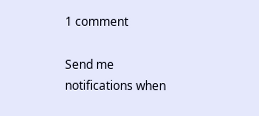1 comment

Send me notifications when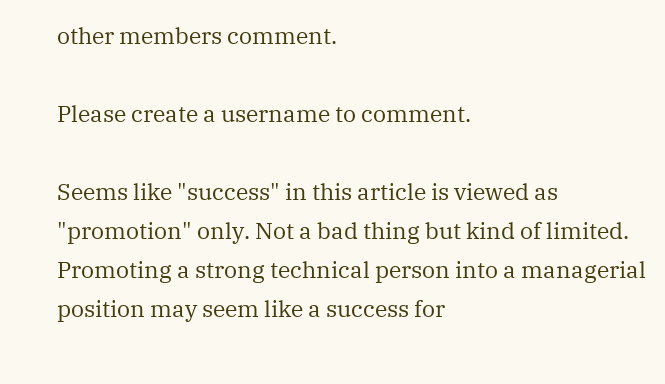other members comment.

Please create a username to comment.

Seems like "success" in this article is viewed as "promotion" only. Not a bad thing but kind of limited. Promoting a strong technical person into a managerial position may seem like a success for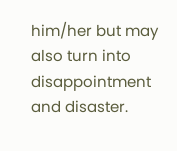him/her but may also turn into disappointment and disaster.